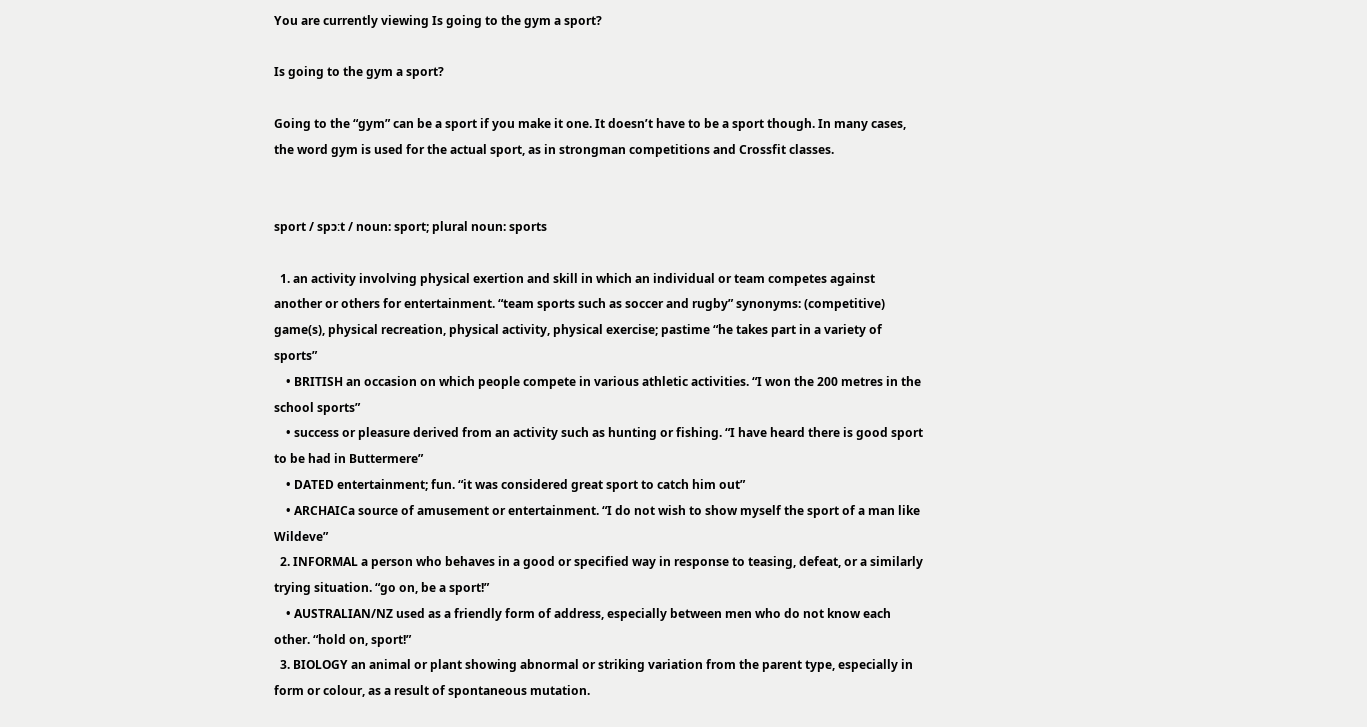You are currently viewing Is going to the gym a sport?

Is going to the gym a sport?

Going to the “gym” can be a sport if you make it one. It doesn’t have to be a sport though. In many cases, the word gym is used for the actual sport, as in strongman competitions and Crossfit classes.


sport / spɔːt / noun: sport; plural noun: sports

  1. an activity involving physical exertion and skill in which an individual or team competes against another or others for entertainment. “team sports such as soccer and rugby” synonyms: (competitive) game(s), physical recreation, physical activity, physical exercise; pastime “he takes part in a variety of sports”
    • BRITISH an occasion on which people compete in various athletic activities. “I won the 200 metres in the school sports”
    • success or pleasure derived from an activity such as hunting or fishing. “I have heard there is good sport to be had in Buttermere”
    • DATED entertainment; fun. “it was considered great sport to catch him out”
    • ARCHAICa source of amusement or entertainment. “I do not wish to show myself the sport of a man like Wildeve”
  2. INFORMAL a person who behaves in a good or specified way in response to teasing, defeat, or a similarly trying situation. “go on, be a sport!”
    • AUSTRALIAN/NZ used as a friendly form of address, especially between men who do not know each other. “hold on, sport!”
  3. BIOLOGY an animal or plant showing abnormal or striking variation from the parent type, especially in form or colour, as a result of spontaneous mutation.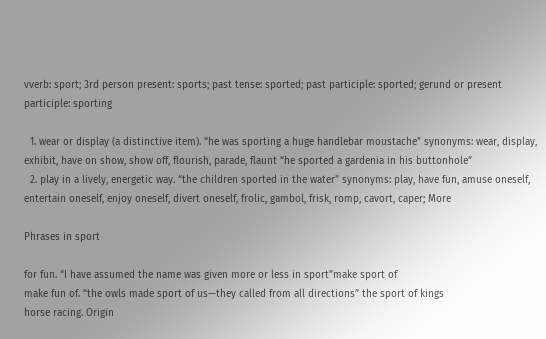vverb: sport; 3rd person present: sports; past tense: sported; past participle: sported; gerund or present participle: sporting

  1. wear or display (a distinctive item). “he was sporting a huge handlebar moustache” synonyms: wear, display, exhibit, have on show, show off, flourish, parade, flaunt “he sported a gardenia in his buttonhole”
  2. play in a lively, energetic way. “the children sported in the water” synonyms: play, have fun, amuse oneself, entertain oneself, enjoy oneself, divert oneself, frolic, gambol, frisk, romp, cavort, caper; More

Phrases in sport

for fun. “I have assumed the name was given more or less in sport”make sport of
make fun of. “the owls made sport of us—they called from all directions” the sport of kings
horse racing. Origin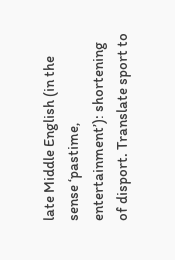late Middle English (in the sense ‘pastime, entertainment’): shortening of disport. Translate sport to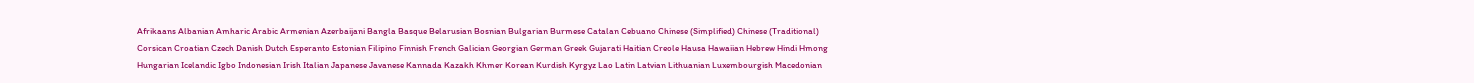Afrikaans Albanian Amharic Arabic Armenian Azerbaijani Bangla Basque Belarusian Bosnian Bulgarian Burmese Catalan Cebuano Chinese (Simplified) Chinese (Traditional) Corsican Croatian Czech Danish Dutch Esperanto Estonian Filipino Finnish French Galician Georgian German Greek Gujarati Haitian Creole Hausa Hawaiian Hebrew Hindi Hmong Hungarian Icelandic Igbo Indonesian Irish Italian Japanese Javanese Kannada Kazakh Khmer Korean Kurdish Kyrgyz Lao Latin Latvian Lithuanian Luxembourgish Macedonian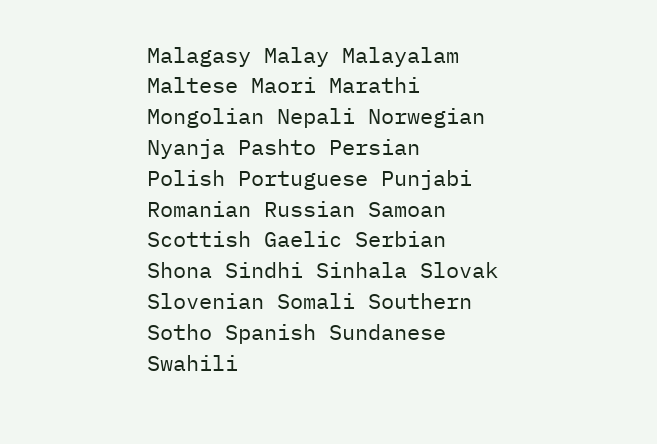Malagasy Malay Malayalam Maltese Maori Marathi Mongolian Nepali Norwegian Nyanja Pashto Persian Polish Portuguese Punjabi Romanian Russian Samoan Scottish Gaelic Serbian Shona Sindhi Sinhala Slovak Slovenian Somali Southern Sotho Spanish Sundanese Swahili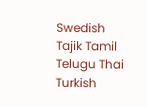Swedish Tajik Tamil Telugu Thai Turkish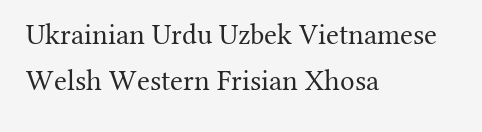Ukrainian Urdu Uzbek Vietnamese Welsh Western Frisian Xhosa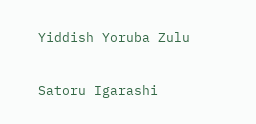Yiddish Yoruba Zulu

Satoru Igarashi